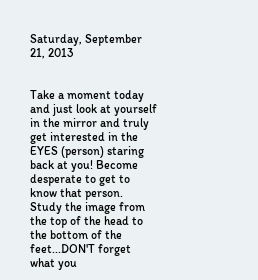Saturday, September 21, 2013


Take a moment today and just look at yourself in the mirror and truly get interested in the EYES (person) staring back at you! Become desperate to get to know that person. Study the image from the top of the head to the bottom of the feet...DON'T forget what you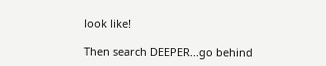look like!

Then search DEEPER...go behind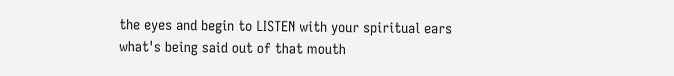the eyes and begin to LISTEN with your spiritual ears what's being said out of that mouth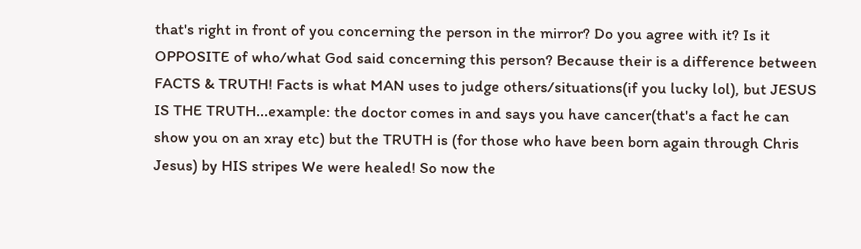that's right in front of you concerning the person in the mirror? Do you agree with it? Is it OPPOSITE of who/what God said concerning this person? Because their is a difference between FACTS & TRUTH! Facts is what MAN uses to judge others/situations(if you lucky lol), but JESUS IS THE TRUTH...example: the doctor comes in and says you have cancer(that's a fact he can show you on an xray etc) but the TRUTH is (for those who have been born again through Chris Jesus) by HIS stripes We were healed! So now the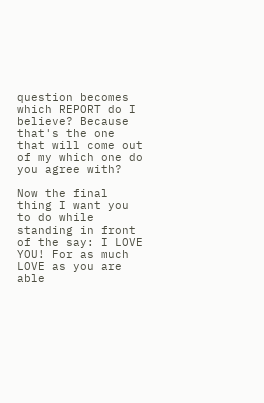question becomes which REPORT do I believe? Because that's the one that will come out of my which one do you agree with?

Now the final thing I want you to do while standing in front of the say: I LOVE YOU! For as much LOVE as you are able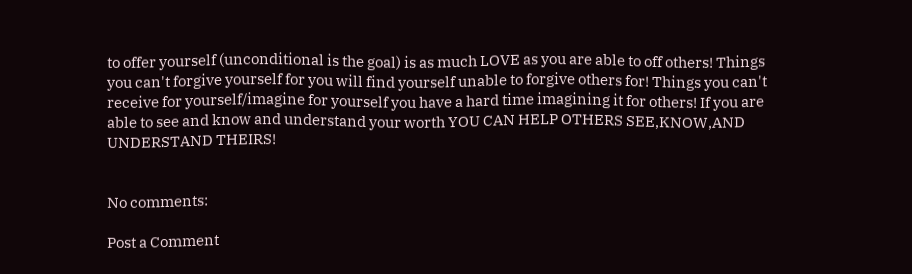to offer yourself (unconditional is the goal) is as much LOVE as you are able to off others! Things you can't forgive yourself for you will find yourself unable to forgive others for! Things you can't receive for yourself/imagine for yourself you have a hard time imagining it for others! If you are able to see and know and understand your worth YOU CAN HELP OTHERS SEE,KNOW,AND UNDERSTAND THEIRS!


No comments:

Post a Comment